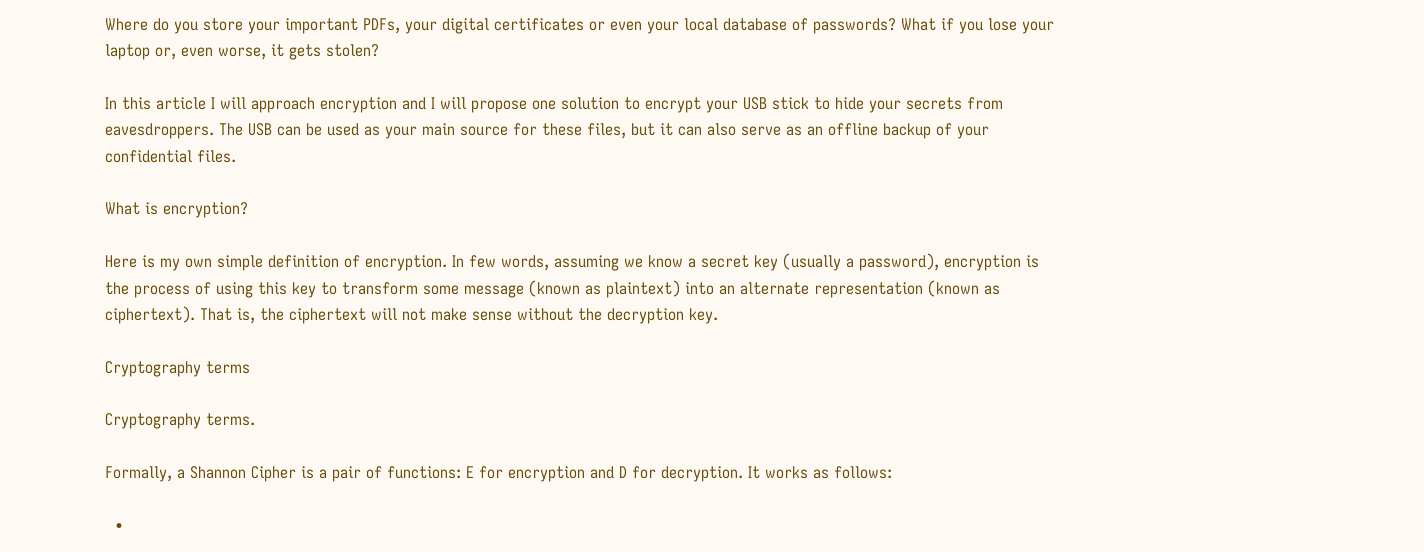Where do you store your important PDFs, your digital certificates or even your local database of passwords? What if you lose your laptop or, even worse, it gets stolen?

In this article I will approach encryption and I will propose one solution to encrypt your USB stick to hide your secrets from eavesdroppers. The USB can be used as your main source for these files, but it can also serve as an offline backup of your confidential files.

What is encryption?

Here is my own simple definition of encryption. In few words, assuming we know a secret key (usually a password), encryption is the process of using this key to transform some message (known as plaintext) into an alternate representation (known as ciphertext). That is, the ciphertext will not make sense without the decryption key.

Cryptography terms

Cryptography terms.

Formally, a Shannon Cipher is a pair of functions: E for encryption and D for decryption. It works as follows:

  •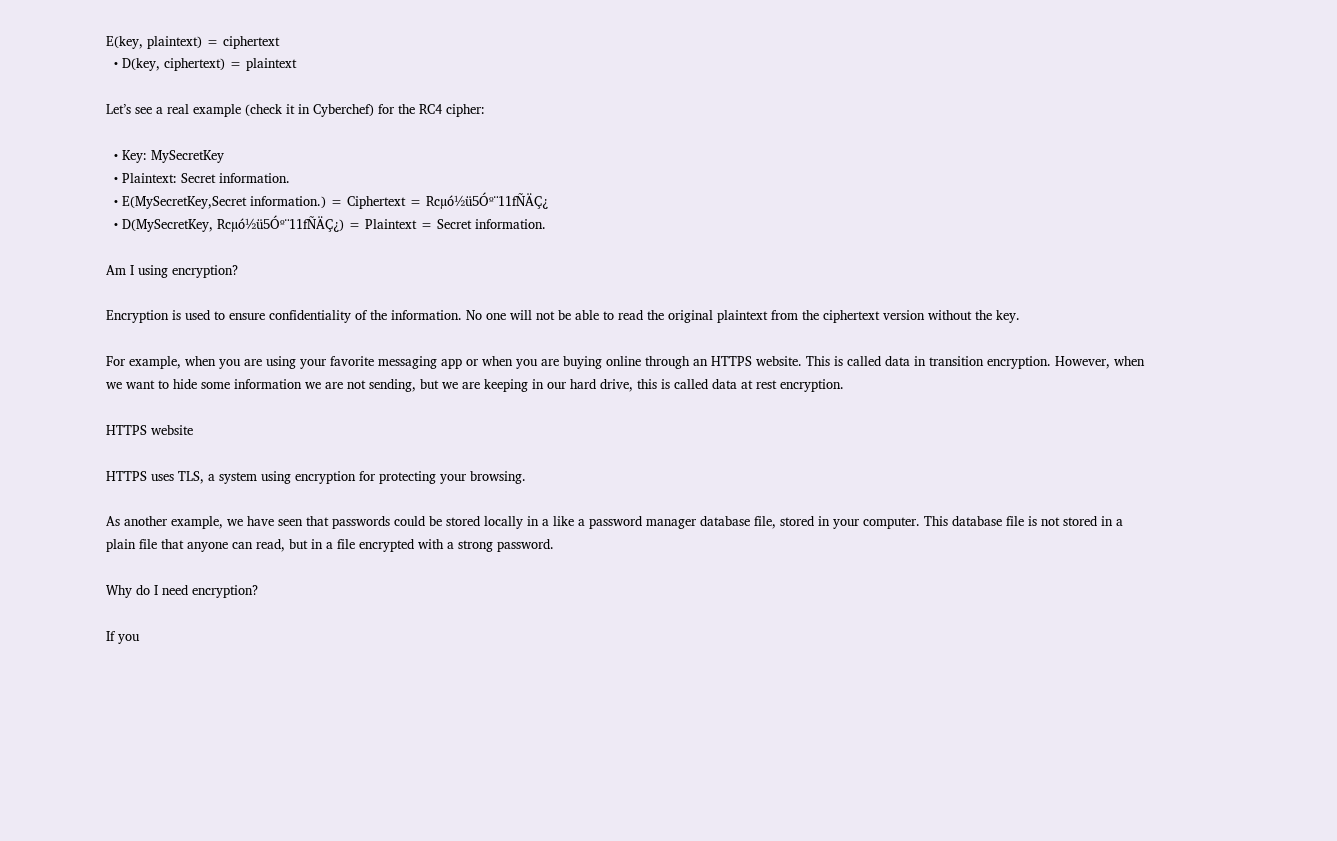E(key, plaintext) = ciphertext
  • D(key, ciphertext) = plaintext

Let’s see a real example (check it in Cyberchef) for the RC4 cipher:

  • Key: MySecretKey
  • Plaintext: Secret information.
  • E(MySecretKey,Secret information.) = Ciphertext = Rcµó½ü5Óº¨11fÑÄÇ¿
  • D(MySecretKey, Rcµó½ü5Óº¨11fÑÄÇ¿) = Plaintext = Secret information.

Am I using encryption?

Encryption is used to ensure confidentiality of the information. No one will not be able to read the original plaintext from the ciphertext version without the key.

For example, when you are using your favorite messaging app or when you are buying online through an HTTPS website. This is called data in transition encryption. However, when we want to hide some information we are not sending, but we are keeping in our hard drive, this is called data at rest encryption.

HTTPS website

HTTPS uses TLS, a system using encryption for protecting your browsing.

As another example, we have seen that passwords could be stored locally in a like a password manager database file, stored in your computer. This database file is not stored in a plain file that anyone can read, but in a file encrypted with a strong password.

Why do I need encryption?

If you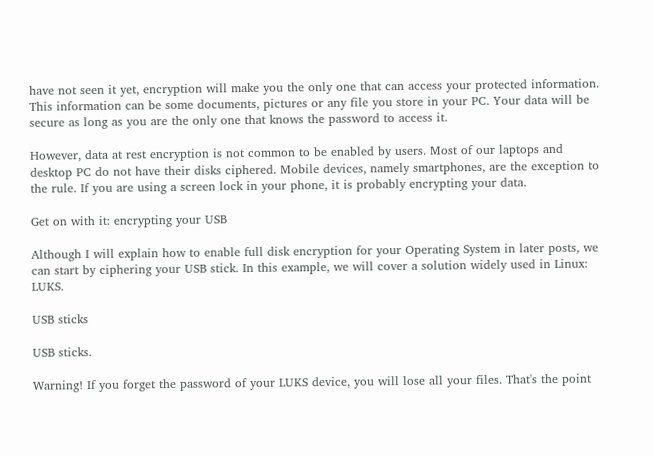have not seen it yet, encryption will make you the only one that can access your protected information. This information can be some documents, pictures or any file you store in your PC. Your data will be secure as long as you are the only one that knows the password to access it.

However, data at rest encryption is not common to be enabled by users. Most of our laptops and desktop PC do not have their disks ciphered. Mobile devices, namely smartphones, are the exception to the rule. If you are using a screen lock in your phone, it is probably encrypting your data.

Get on with it: encrypting your USB

Although I will explain how to enable full disk encryption for your Operating System in later posts, we can start by ciphering your USB stick. In this example, we will cover a solution widely used in Linux: LUKS.

USB sticks

USB sticks.

Warning! If you forget the password of your LUKS device, you will lose all your files. That's the point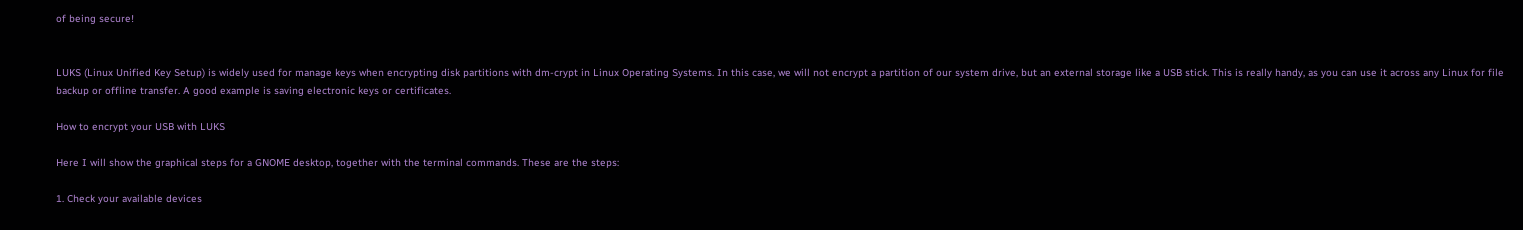of being secure!


LUKS (Linux Unified Key Setup) is widely used for manage keys when encrypting disk partitions with dm-crypt in Linux Operating Systems. In this case, we will not encrypt a partition of our system drive, but an external storage like a USB stick. This is really handy, as you can use it across any Linux for file backup or offline transfer. A good example is saving electronic keys or certificates.

How to encrypt your USB with LUKS

Here I will show the graphical steps for a GNOME desktop, together with the terminal commands. These are the steps:

1. Check your available devices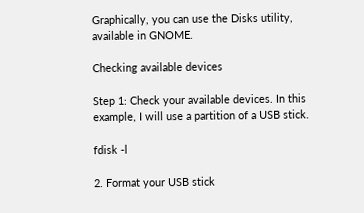Graphically, you can use the Disks utility, available in GNOME.

Checking available devices

Step 1: Check your available devices. In this example, I will use a partition of a USB stick.

fdisk -l

2. Format your USB stick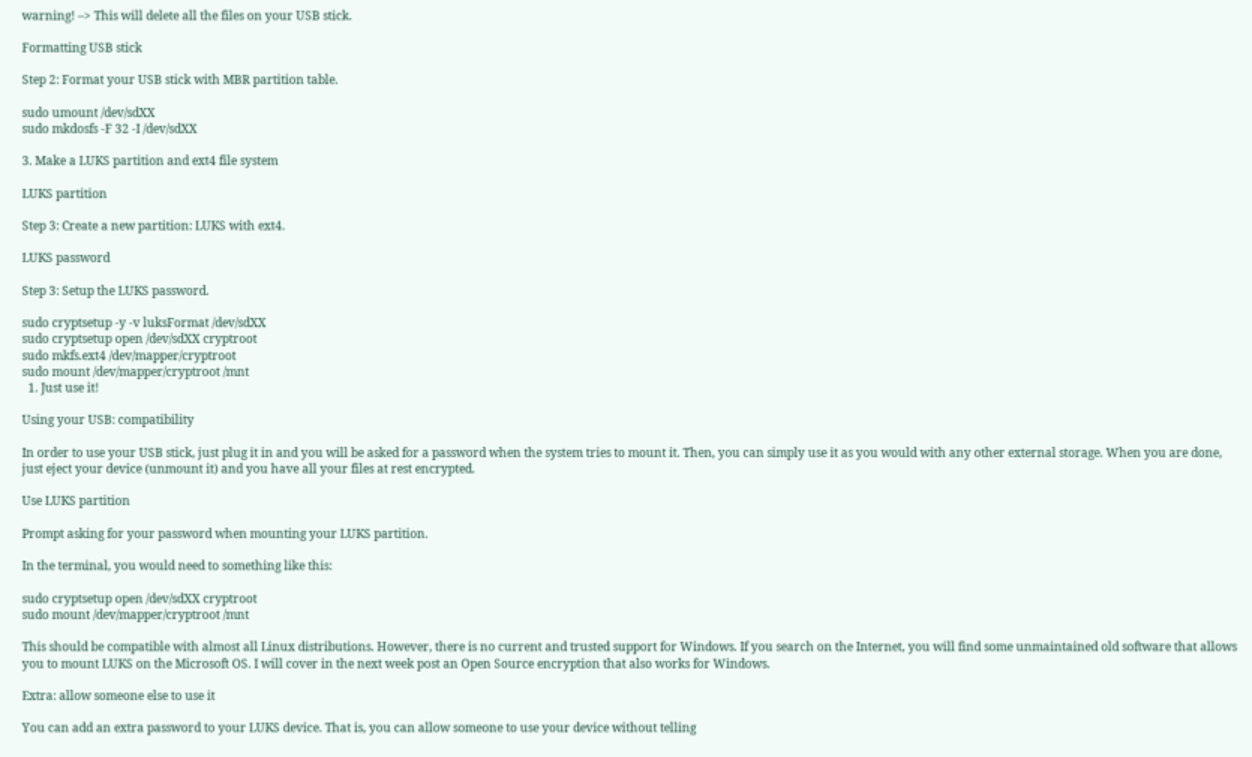warning! –> This will delete all the files on your USB stick.

Formatting USB stick

Step 2: Format your USB stick with MBR partition table.

sudo umount /dev/sdXX
sudo mkdosfs -F 32 -I /dev/sdXX

3. Make a LUKS partition and ext4 file system

LUKS partition

Step 3: Create a new partition: LUKS with ext4.

LUKS password

Step 3: Setup the LUKS password.

sudo cryptsetup -y -v luksFormat /dev/sdXX
sudo cryptsetup open /dev/sdXX cryptroot
sudo mkfs.ext4 /dev/mapper/cryptroot
sudo mount /dev/mapper/cryptroot /mnt
  1. Just use it!

Using your USB: compatibility

In order to use your USB stick, just plug it in and you will be asked for a password when the system tries to mount it. Then, you can simply use it as you would with any other external storage. When you are done, just eject your device (unmount it) and you have all your files at rest encrypted.

Use LUKS partition

Prompt asking for your password when mounting your LUKS partition.

In the terminal, you would need to something like this:

sudo cryptsetup open /dev/sdXX cryptroot
sudo mount /dev/mapper/cryptroot /mnt

This should be compatible with almost all Linux distributions. However, there is no current and trusted support for Windows. If you search on the Internet, you will find some unmaintained old software that allows you to mount LUKS on the Microsoft OS. I will cover in the next week post an Open Source encryption that also works for Windows.

Extra: allow someone else to use it

You can add an extra password to your LUKS device. That is, you can allow someone to use your device without telling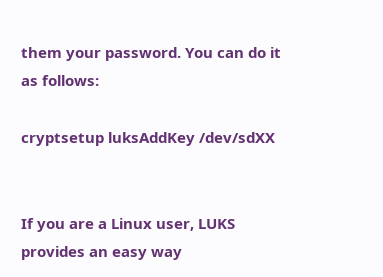them your password. You can do it as follows:

cryptsetup luksAddKey /dev/sdXX


If you are a Linux user, LUKS provides an easy way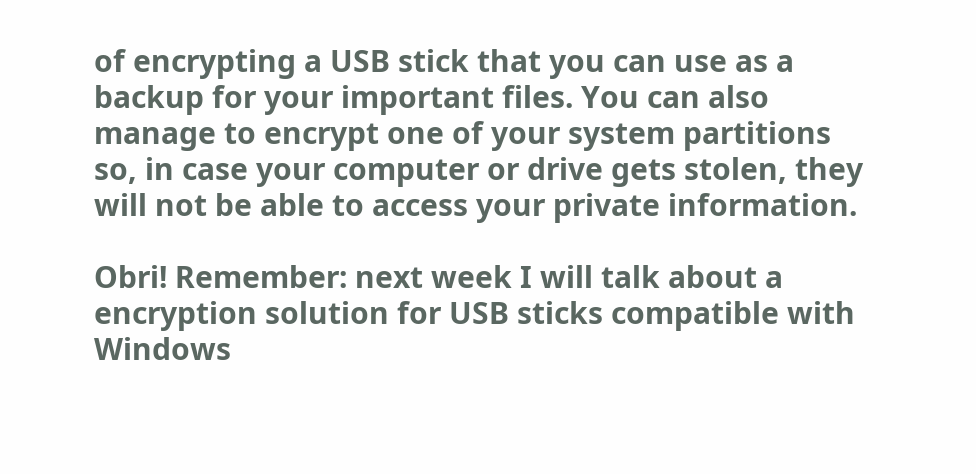of encrypting a USB stick that you can use as a backup for your important files. You can also manage to encrypt one of your system partitions so, in case your computer or drive gets stolen, they will not be able to access your private information.

Obri! Remember: next week I will talk about a encryption solution for USB sticks compatible with Windows